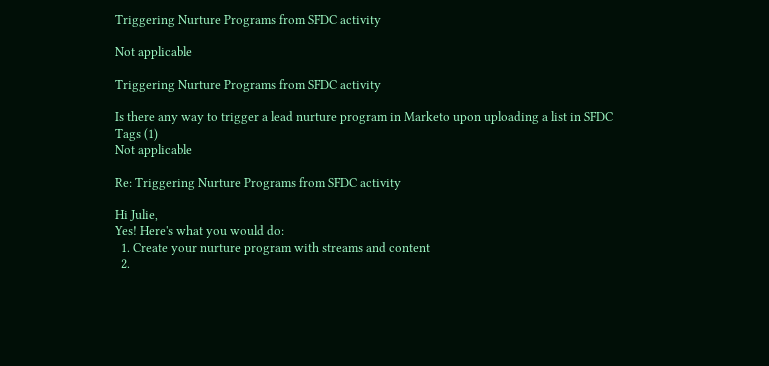Triggering Nurture Programs from SFDC activity

Not applicable

Triggering Nurture Programs from SFDC activity

Is there any way to trigger a lead nurture program in Marketo upon uploading a list in SFDC
Tags (1)
Not applicable

Re: Triggering Nurture Programs from SFDC activity

Hi Julie,
Yes! Here's what you would do:
  1. Create your nurture program with streams and content
  2.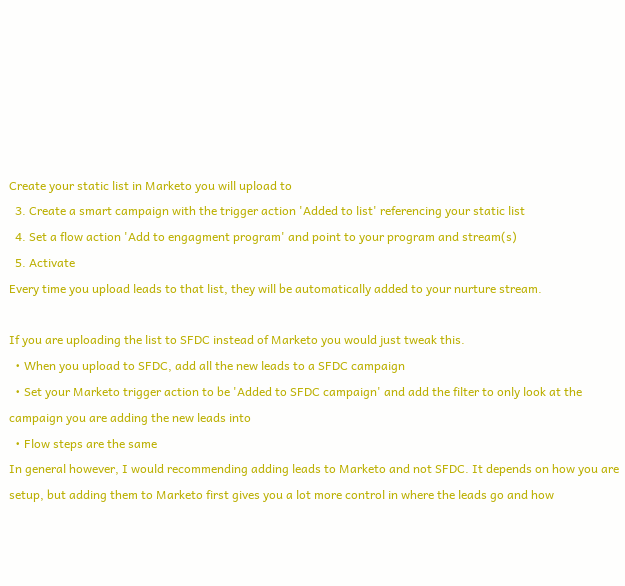Create your static list in Marketo you will upload to
  3. Create a smart campaign with the trigger action 'Added to list' referencing your static list
  4. Set a flow action 'Add to engagment program' and point to your program and stream(s)
  5. Activate
Every time you upload leads to that list, they will be automatically added to your nurture stream.

If you are uploading the list to SFDC instead of Marketo you would just tweak this.
  • When you upload to SFDC, add all the new leads to a SFDC campaign
  • Set your Marketo trigger action to be 'Added to SFDC campaign' and add the filter to only look at the campaign you are adding the new leads into
  • Flow steps are the same
In general however, I would recommending adding leads to Marketo and not SFDC. It depends on how you are setup, but adding them to Marketo first gives you a lot more control in where the leads go and how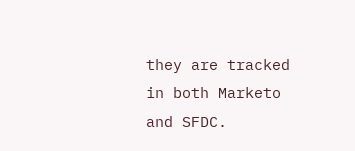they are tracked in both Marketo and SFDC.